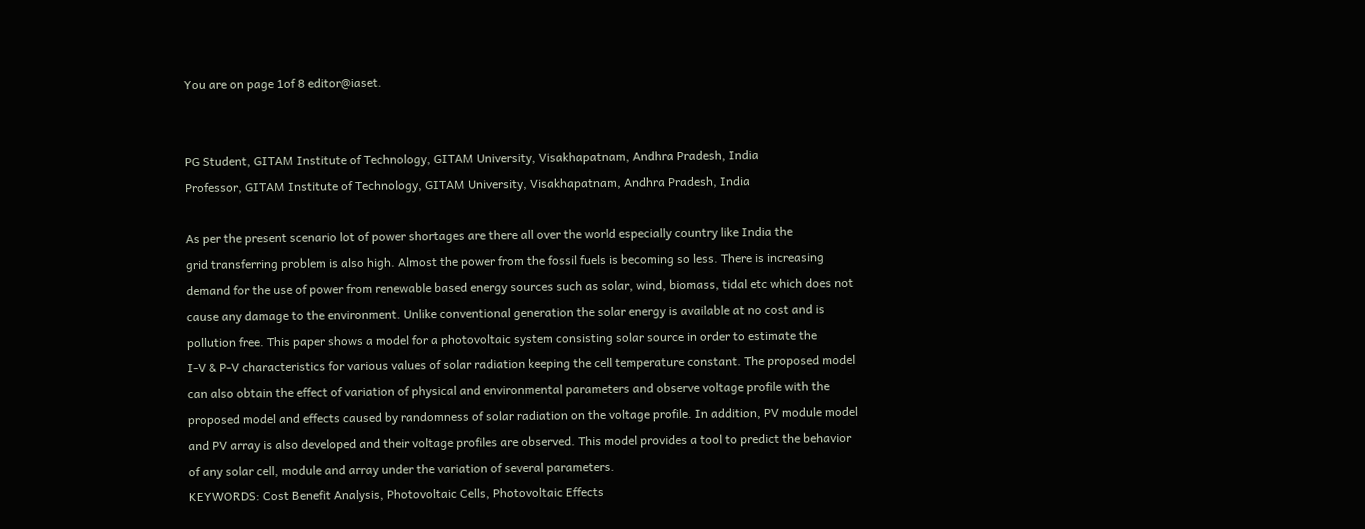You are on page 1of 8 editor@iaset.


PG Student, GITAM Institute of Technology, GITAM University, Visakhapatnam, Andhra Pradesh, India
Professor, GITAM Institute of Technology, GITAM University, Visakhapatnam, Andhra Pradesh, India

As per the present scenario lot of power shortages are there all over the world especially country like India the
grid transferring problem is also high. Almost the power from the fossil fuels is becoming so less. There is increasing
demand for the use of power from renewable based energy sources such as solar, wind, biomass, tidal etc which does not
cause any damage to the environment. Unlike conventional generation the solar energy is available at no cost and is
pollution free. This paper shows a model for a photovoltaic system consisting solar source in order to estimate the
I-V & P-V characteristics for various values of solar radiation keeping the cell temperature constant. The proposed model
can also obtain the effect of variation of physical and environmental parameters and observe voltage profile with the
proposed model and effects caused by randomness of solar radiation on the voltage profile. In addition, PV module model
and PV array is also developed and their voltage profiles are observed. This model provides a tool to predict the behavior
of any solar cell, module and array under the variation of several parameters.
KEYWORDS: Cost Benefit Analysis, Photovoltaic Cells, Photovoltaic Effects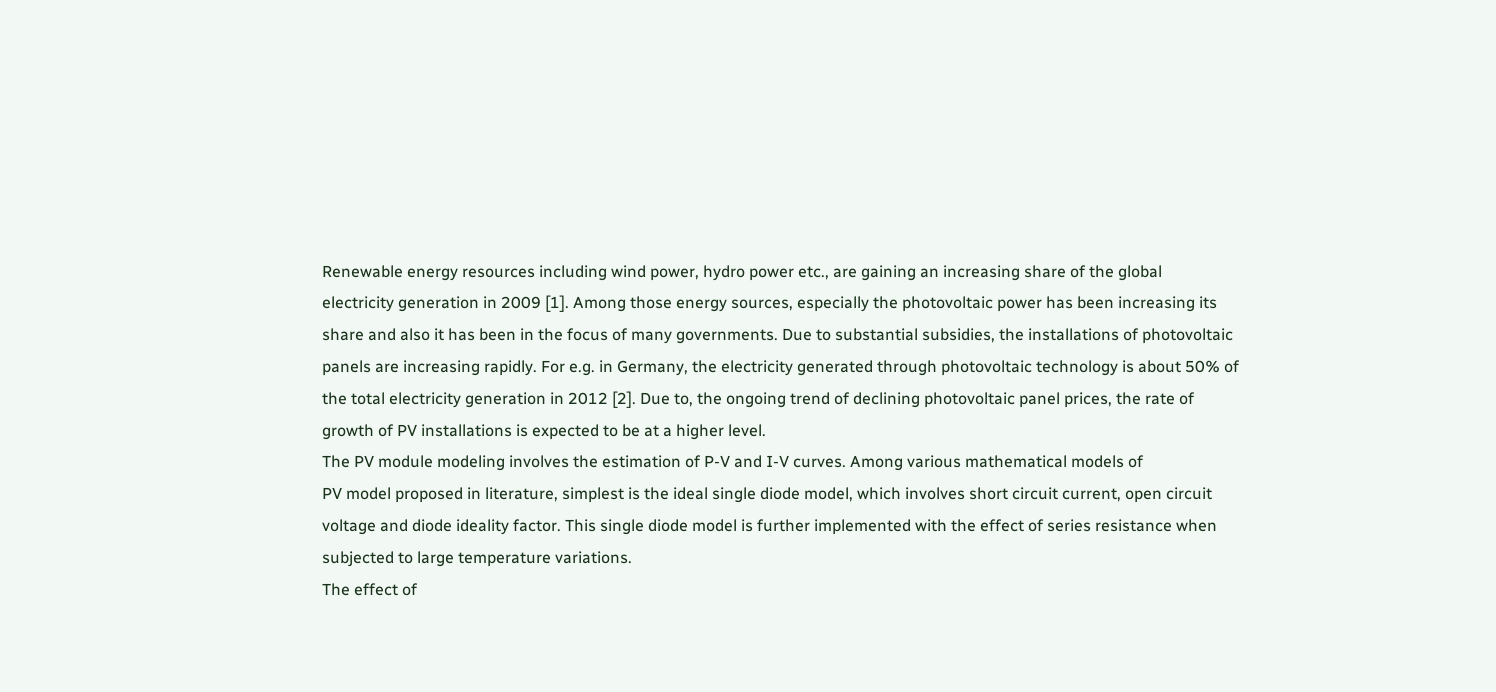Renewable energy resources including wind power, hydro power etc., are gaining an increasing share of the global
electricity generation in 2009 [1]. Among those energy sources, especially the photovoltaic power has been increasing its
share and also it has been in the focus of many governments. Due to substantial subsidies, the installations of photovoltaic
panels are increasing rapidly. For e.g. in Germany, the electricity generated through photovoltaic technology is about 50% of
the total electricity generation in 2012 [2]. Due to, the ongoing trend of declining photovoltaic panel prices, the rate of
growth of PV installations is expected to be at a higher level.
The PV module modeling involves the estimation of P-V and I-V curves. Among various mathematical models of
PV model proposed in literature, simplest is the ideal single diode model, which involves short circuit current, open circuit
voltage and diode ideality factor. This single diode model is further implemented with the effect of series resistance when
subjected to large temperature variations.
The effect of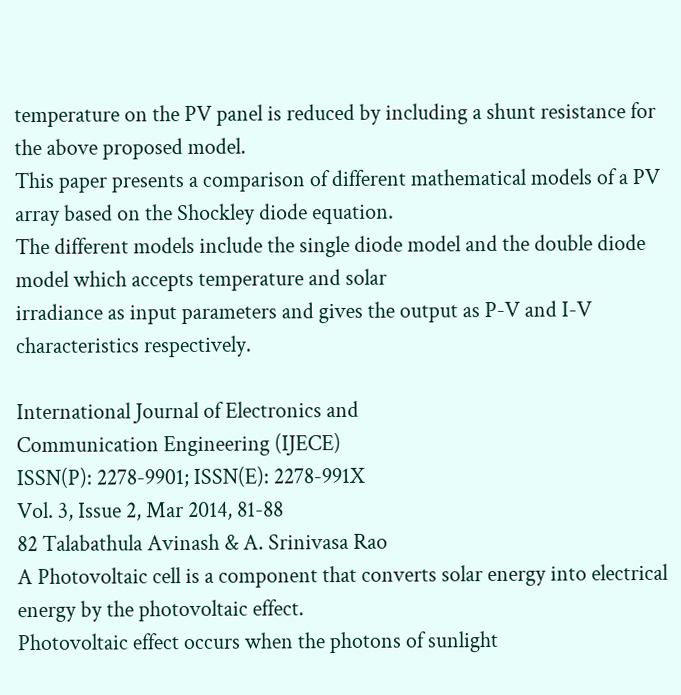temperature on the PV panel is reduced by including a shunt resistance for the above proposed model.
This paper presents a comparison of different mathematical models of a PV array based on the Shockley diode equation.
The different models include the single diode model and the double diode model which accepts temperature and solar
irradiance as input parameters and gives the output as P-V and I-V characteristics respectively.

International Journal of Electronics and
Communication Engineering (IJECE)
ISSN(P): 2278-9901; ISSN(E): 2278-991X
Vol. 3, Issue 2, Mar 2014, 81-88
82 Talabathula Avinash & A. Srinivasa Rao
A Photovoltaic cell is a component that converts solar energy into electrical energy by the photovoltaic effect.
Photovoltaic effect occurs when the photons of sunlight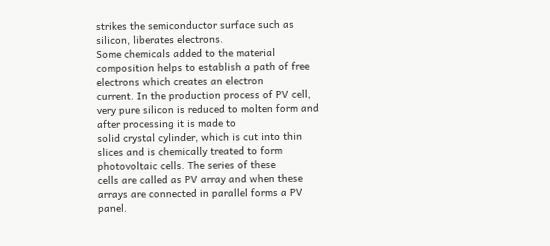strikes the semiconductor surface such as silicon, liberates electrons.
Some chemicals added to the material composition helps to establish a path of free electrons which creates an electron
current. In the production process of PV cell, very pure silicon is reduced to molten form and after processing it is made to
solid crystal cylinder, which is cut into thin slices and is chemically treated to form photovoltaic cells. The series of these
cells are called as PV array and when these arrays are connected in parallel forms a PV panel.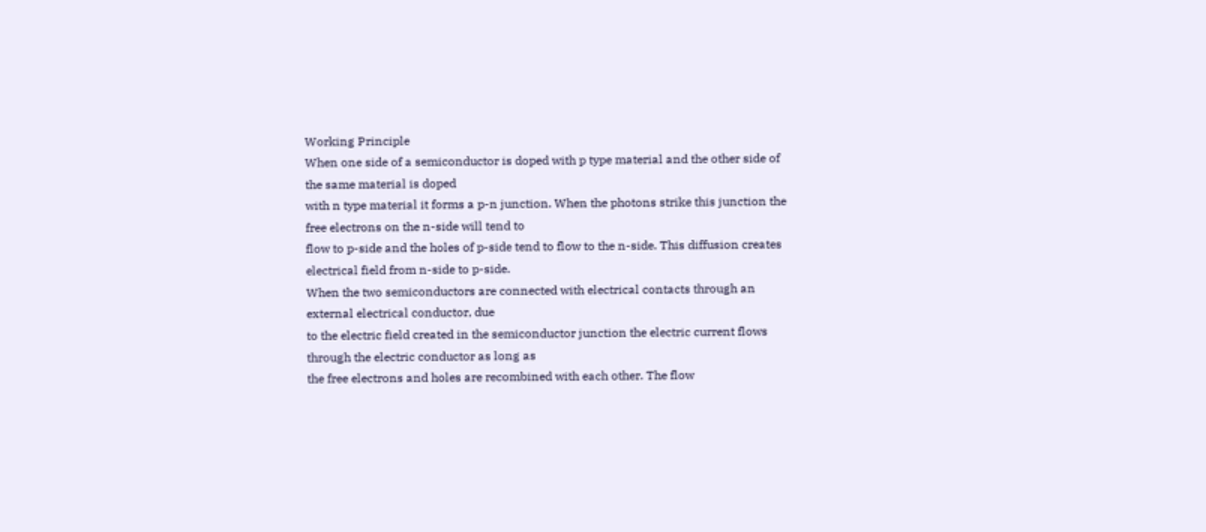Working Principle
When one side of a semiconductor is doped with p type material and the other side of the same material is doped
with n type material it forms a p-n junction. When the photons strike this junction the free electrons on the n-side will tend to
flow to p-side and the holes of p-side tend to flow to the n-side. This diffusion creates electrical field from n-side to p-side.
When the two semiconductors are connected with electrical contacts through an external electrical conductor, due
to the electric field created in the semiconductor junction the electric current flows through the electric conductor as long as
the free electrons and holes are recombined with each other. The flow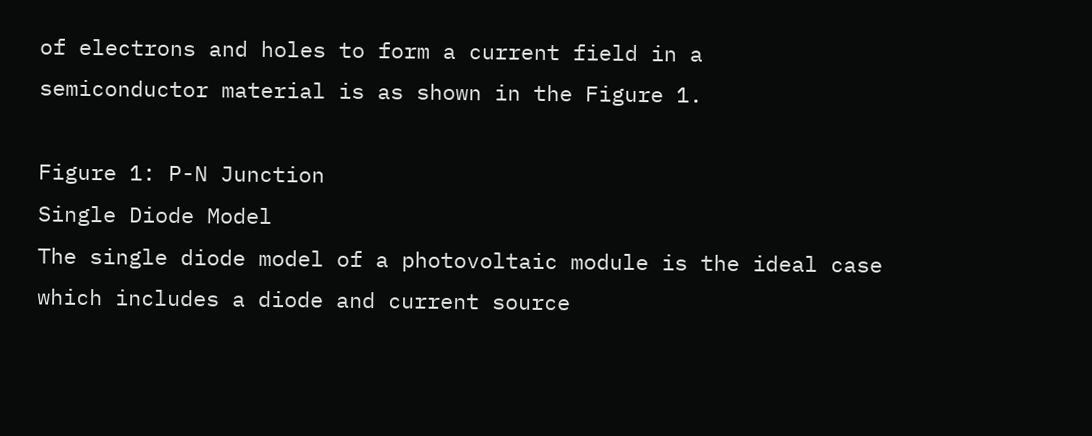of electrons and holes to form a current field in a
semiconductor material is as shown in the Figure 1.

Figure 1: P-N Junction
Single Diode Model
The single diode model of a photovoltaic module is the ideal case which includes a diode and current source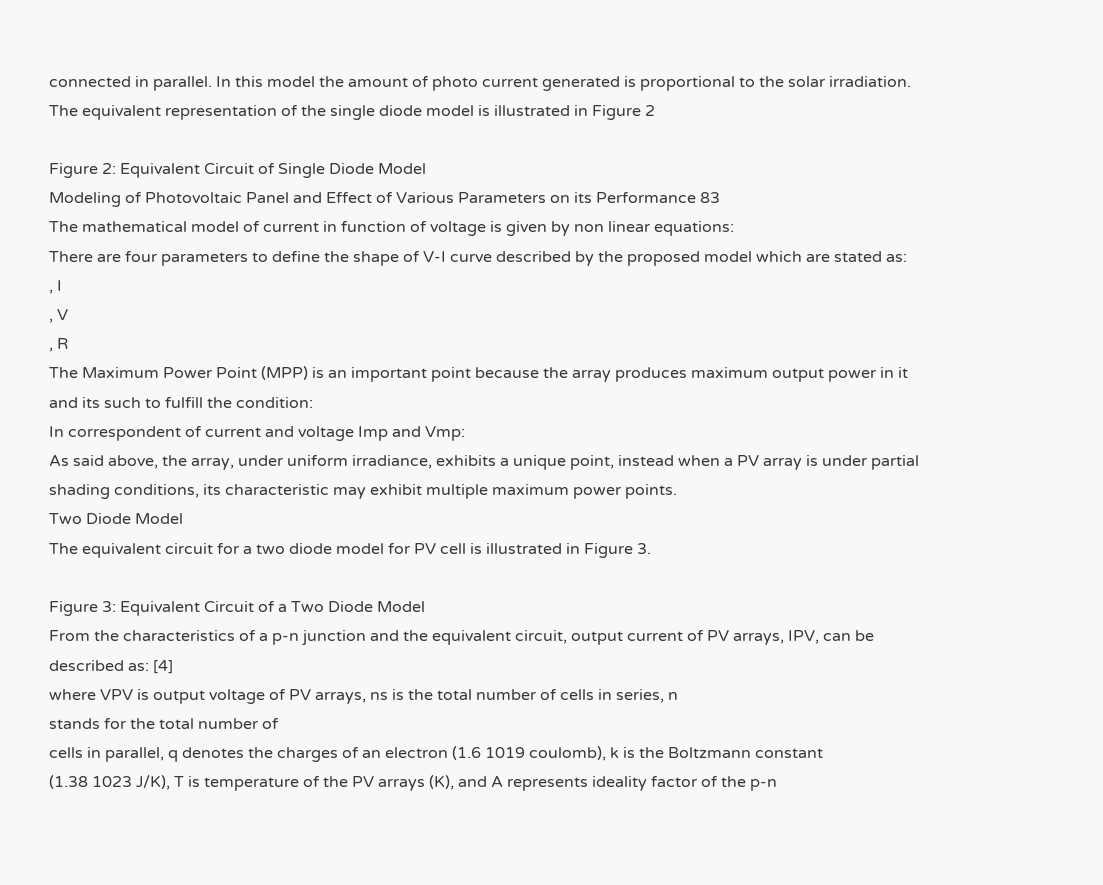connected in parallel. In this model the amount of photo current generated is proportional to the solar irradiation.
The equivalent representation of the single diode model is illustrated in Figure 2

Figure 2: Equivalent Circuit of Single Diode Model
Modeling of Photovoltaic Panel and Effect of Various Parameters on its Performance 83
The mathematical model of current in function of voltage is given by non linear equations:
There are four parameters to define the shape of V-I curve described by the proposed model which are stated as:
, I
, V
, R
The Maximum Power Point (MPP) is an important point because the array produces maximum output power in it
and its such to fulfill the condition:
In correspondent of current and voltage Imp and Vmp:
As said above, the array, under uniform irradiance, exhibits a unique point, instead when a PV array is under partial
shading conditions, its characteristic may exhibit multiple maximum power points.
Two Diode Model
The equivalent circuit for a two diode model for PV cell is illustrated in Figure 3.

Figure 3: Equivalent Circuit of a Two Diode Model
From the characteristics of a p-n junction and the equivalent circuit, output current of PV arrays, IPV, can be
described as: [4]
where VPV is output voltage of PV arrays, ns is the total number of cells in series, n
stands for the total number of
cells in parallel, q denotes the charges of an electron (1.6 1019 coulomb), k is the Boltzmann constant
(1.38 1023 J/K), T is temperature of the PV arrays (K), and A represents ideality factor of the p-n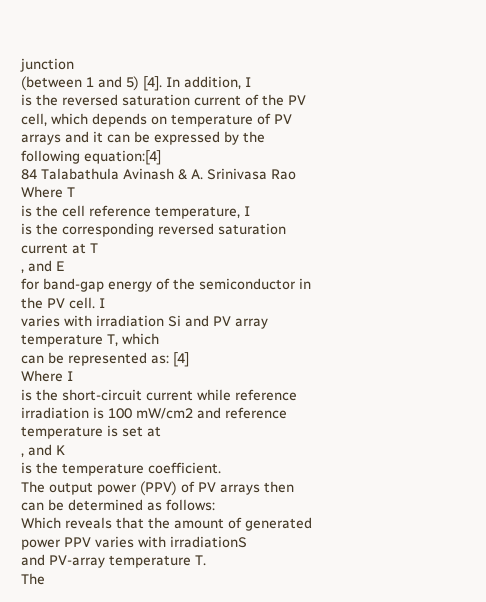junction
(between 1 and 5) [4]. In addition, I
is the reversed saturation current of the PV cell, which depends on temperature of PV
arrays and it can be expressed by the following equation:[4]
84 Talabathula Avinash & A. Srinivasa Rao
Where T
is the cell reference temperature, I
is the corresponding reversed saturation current at T
, and E
for band-gap energy of the semiconductor in the PV cell. I
varies with irradiation Si and PV array temperature T, which
can be represented as: [4]
Where I
is the short-circuit current while reference irradiation is 100 mW/cm2 and reference temperature is set at
, and K
is the temperature coefficient.
The output power (PPV) of PV arrays then can be determined as follows:
Which reveals that the amount of generated power PPV varies with irradiationS
and PV-array temperature T.
The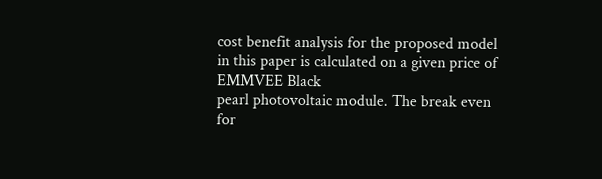cost benefit analysis for the proposed model in this paper is calculated on a given price of EMMVEE Black
pearl photovoltaic module. The break even for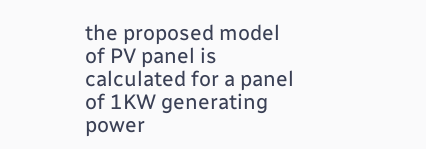the proposed model of PV panel is calculated for a panel of 1KW generating
power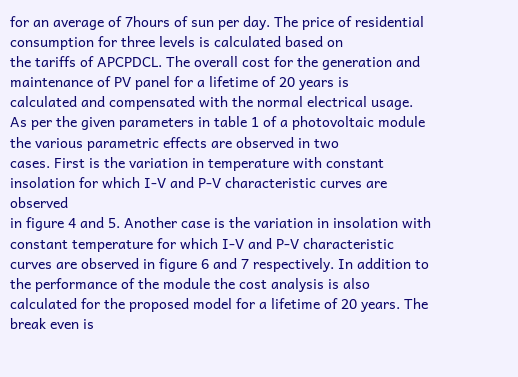for an average of 7hours of sun per day. The price of residential consumption for three levels is calculated based on
the tariffs of APCPDCL. The overall cost for the generation and maintenance of PV panel for a lifetime of 20 years is
calculated and compensated with the normal electrical usage.
As per the given parameters in table 1 of a photovoltaic module the various parametric effects are observed in two
cases. First is the variation in temperature with constant insolation for which I-V and P-V characteristic curves are observed
in figure 4 and 5. Another case is the variation in insolation with constant temperature for which I-V and P-V characteristic
curves are observed in figure 6 and 7 respectively. In addition to the performance of the module the cost analysis is also
calculated for the proposed model for a lifetime of 20 years. The break even is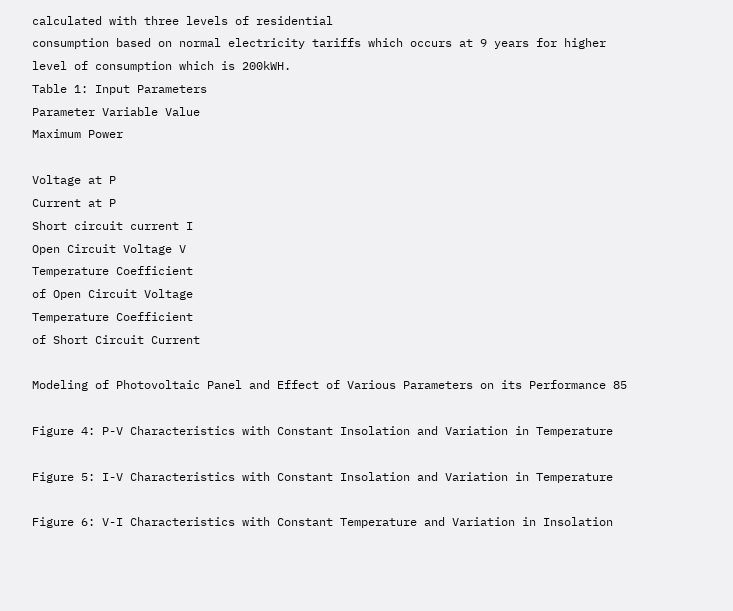calculated with three levels of residential
consumption based on normal electricity tariffs which occurs at 9 years for higher level of consumption which is 200kWH.
Table 1: Input Parameters
Parameter Variable Value
Maximum Power

Voltage at P
Current at P
Short circuit current I
Open Circuit Voltage V
Temperature Coefficient
of Open Circuit Voltage
Temperature Coefficient
of Short Circuit Current

Modeling of Photovoltaic Panel and Effect of Various Parameters on its Performance 85

Figure 4: P-V Characteristics with Constant Insolation and Variation in Temperature

Figure 5: I-V Characteristics with Constant Insolation and Variation in Temperature

Figure 6: V-I Characteristics with Constant Temperature and Variation in Insolation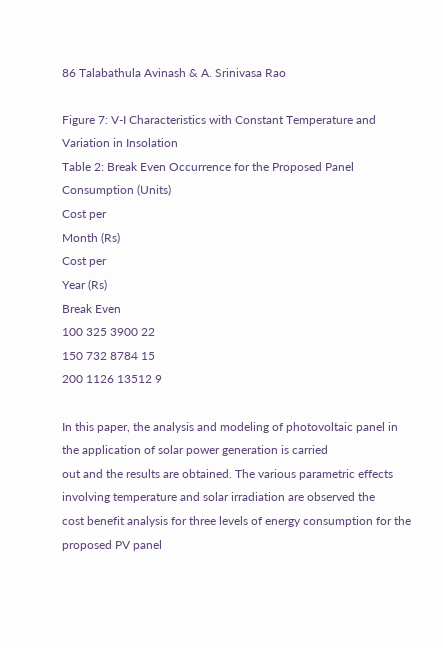86 Talabathula Avinash & A. Srinivasa Rao

Figure 7: V-I Characteristics with Constant Temperature and Variation in Insolation
Table 2: Break Even Occurrence for the Proposed Panel
Consumption (Units)
Cost per
Month (Rs)
Cost per
Year (Rs)
Break Even
100 325 3900 22
150 732 8784 15
200 1126 13512 9

In this paper, the analysis and modeling of photovoltaic panel in the application of solar power generation is carried
out and the results are obtained. The various parametric effects involving temperature and solar irradiation are observed the
cost benefit analysis for three levels of energy consumption for the proposed PV panel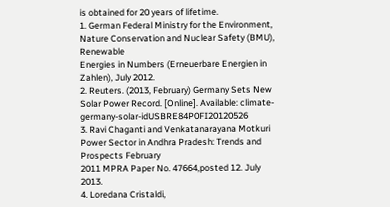is obtained for 20 years of lifetime.
1. German Federal Ministry for the Environment, Nature Conservation and Nuclear Safety (BMU), Renewable
Energies in Numbers (Erneuerbare Energien in Zahlen), July 2012.
2. Reuters. (2013, February) Germany Sets New Solar Power Record. [Online]. Available: climate-germany-solar-idUSBRE84P0FI20120526
3. Ravi Chaganti and Venkatanarayana Motkuri Power Sector in Andhra Pradesh: Trends and Prospects February
2011 MPRA Paper No. 47664,posted 12. July 2013.
4. Loredana Cristaldi,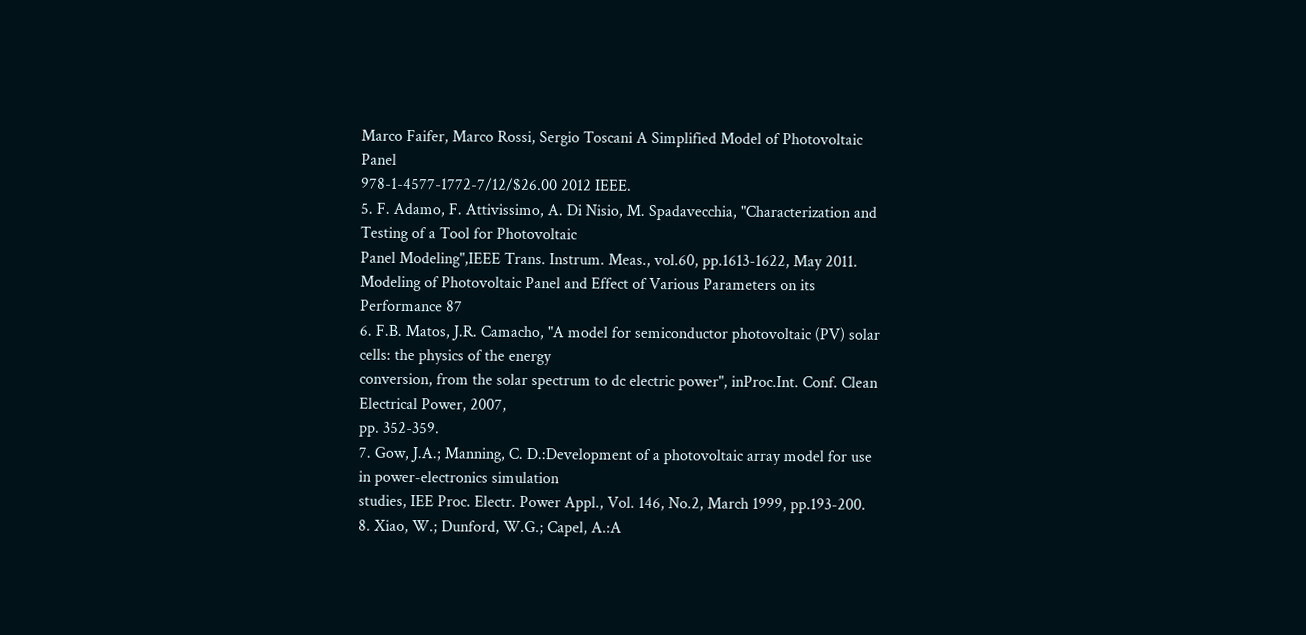Marco Faifer, Marco Rossi, Sergio Toscani A Simplified Model of Photovoltaic Panel
978-1-4577-1772-7/12/$26.00 2012 IEEE.
5. F. Adamo, F. Attivissimo, A. Di Nisio, M. Spadavecchia, "Characterization and Testing of a Tool for Photovoltaic
Panel Modeling",IEEE Trans. Instrum. Meas., vol.60, pp.1613-1622, May 2011.
Modeling of Photovoltaic Panel and Effect of Various Parameters on its Performance 87
6. F.B. Matos, J.R. Camacho, "A model for semiconductor photovoltaic (PV) solar cells: the physics of the energy
conversion, from the solar spectrum to dc electric power", inProc.Int. Conf. Clean Electrical Power, 2007,
pp. 352-359.
7. Gow, J.A.; Manning, C. D.:Development of a photovoltaic array model for use in power-electronics simulation
studies, IEE Proc. Electr. Power Appl., Vol. 146, No.2, March 1999, pp.193-200.
8. Xiao, W.; Dunford, W.G.; Capel, A.:A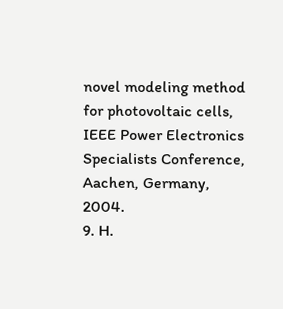novel modeling method for photovoltaic cells, IEEE Power Electronics
Specialists Conference, Aachen, Germany, 2004.
9. H.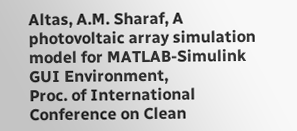Altas, A.M. Sharaf, A photovoltaic array simulation model for MATLAB-Simulink GUI Environment,
Proc. of International Conference on Clean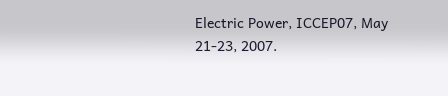Electric Power, ICCEP07, May 21-23, 2007.